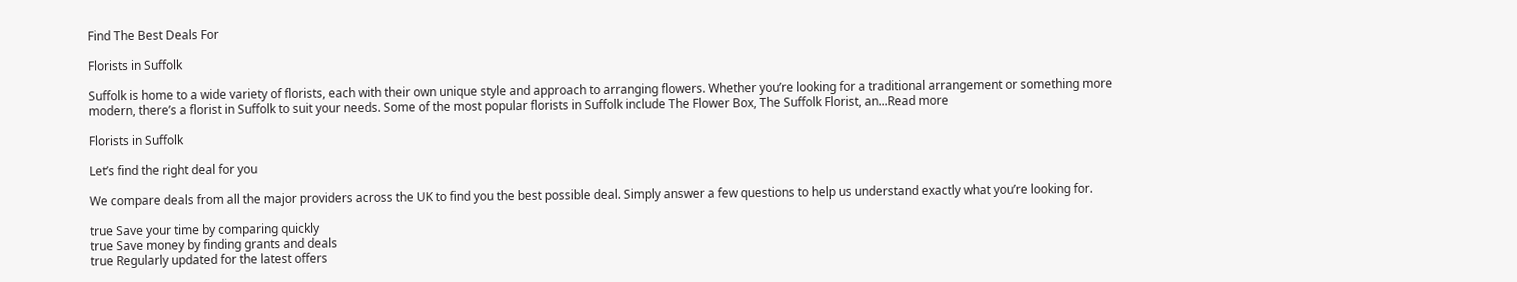Find The Best Deals For

Florists in Suffolk

Suffolk is home to a wide variety of florists, each with their own unique style and approach to arranging flowers. Whether you’re looking for a traditional arrangement or something more modern, there’s a florist in Suffolk to suit your needs. Some of the most popular florists in Suffolk include The Flower Box, The Suffolk Florist, an...Read more

Florists in Suffolk

Let’s find the right deal for you

We compare deals from all the major providers across the UK to find you the best possible deal. Simply answer a few questions to help us understand exactly what you’re looking for.

true Save your time by comparing quickly
true Save money by finding grants and deals
true Regularly updated for the latest offers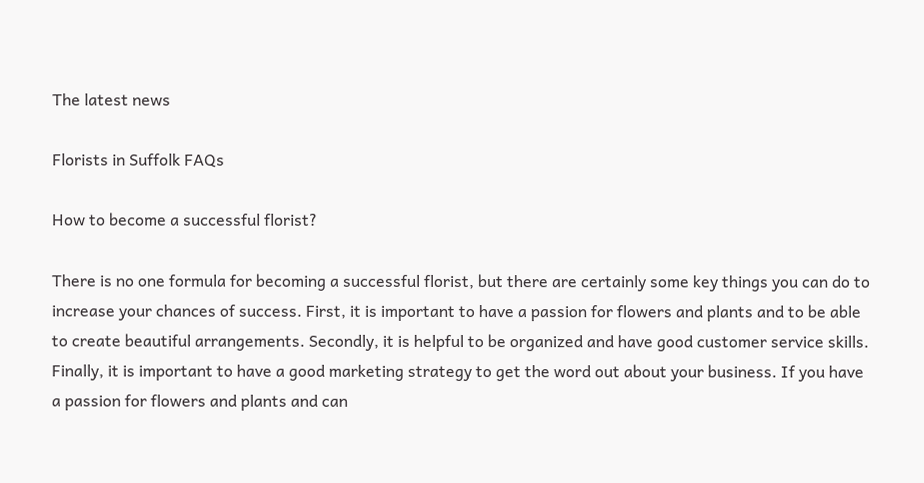The latest news

Florists in Suffolk FAQs

How to become a successful florist?

There is no one formula for becoming a successful florist, but there are certainly some key things you can do to increase your chances of success. First, it is important to have a passion for flowers and plants and to be able to create beautiful arrangements. Secondly, it is helpful to be organized and have good customer service skills. Finally, it is important to have a good marketing strategy to get the word out about your business. If you have a passion for flowers and plants and can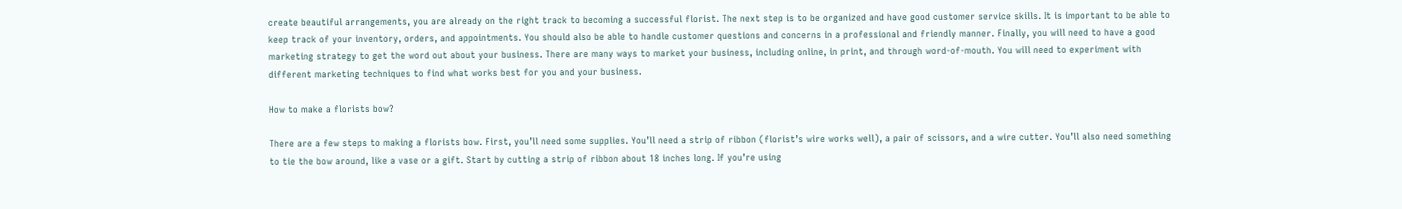create beautiful arrangements, you are already on the right track to becoming a successful florist. The next step is to be organized and have good customer service skills. It is important to be able to keep track of your inventory, orders, and appointments. You should also be able to handle customer questions and concerns in a professional and friendly manner. Finally, you will need to have a good marketing strategy to get the word out about your business. There are many ways to market your business, including online, in print, and through word-of-mouth. You will need to experiment with different marketing techniques to find what works best for you and your business.

How to make a florists bow?

There are a few steps to making a florists bow. First, you’ll need some supplies. You’ll need a strip of ribbon (florist’s wire works well), a pair of scissors, and a wire cutter. You’ll also need something to tie the bow around, like a vase or a gift. Start by cutting a strip of ribbon about 18 inches long. If you’re using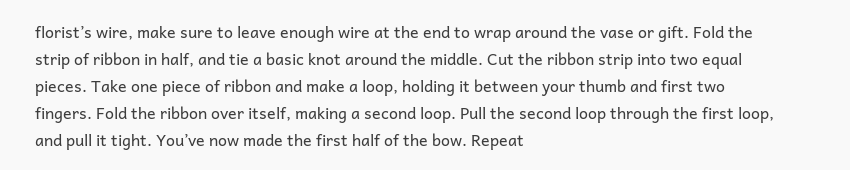florist’s wire, make sure to leave enough wire at the end to wrap around the vase or gift. Fold the strip of ribbon in half, and tie a basic knot around the middle. Cut the ribbon strip into two equal pieces. Take one piece of ribbon and make a loop, holding it between your thumb and first two fingers. Fold the ribbon over itself, making a second loop. Pull the second loop through the first loop, and pull it tight. You’ve now made the first half of the bow. Repeat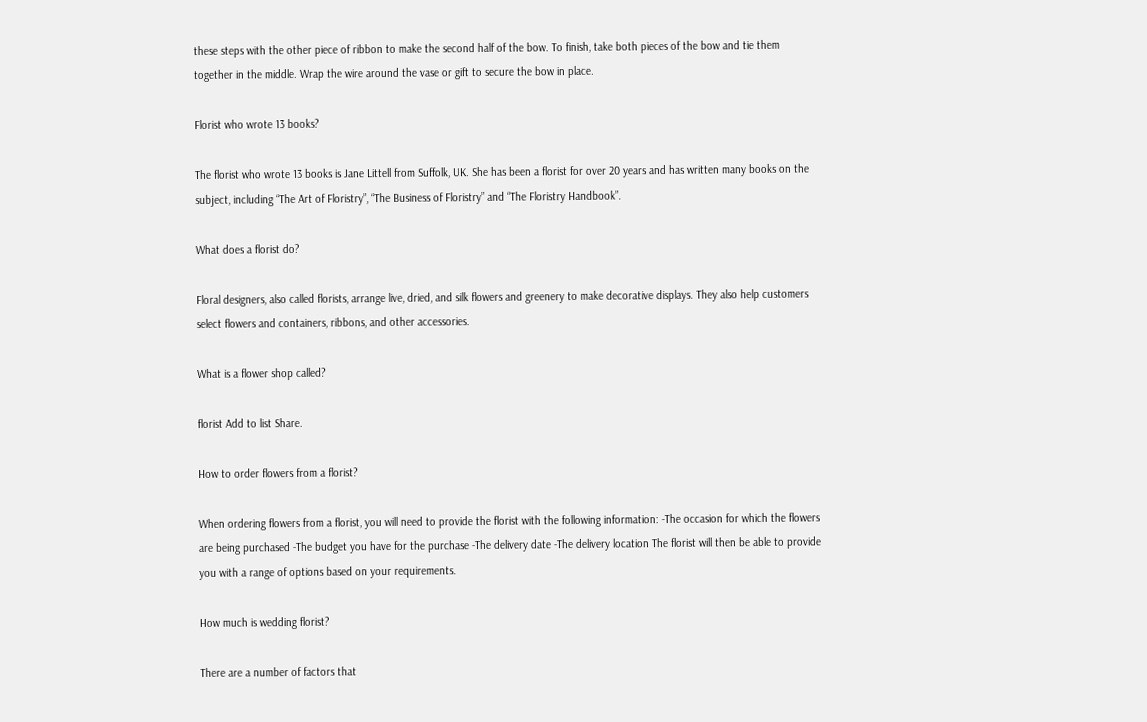these steps with the other piece of ribbon to make the second half of the bow. To finish, take both pieces of the bow and tie them together in the middle. Wrap the wire around the vase or gift to secure the bow in place.

Florist who wrote 13 books?

The florist who wrote 13 books is Jane Littell from Suffolk, UK. She has been a florist for over 20 years and has written many books on the subject, including “The Art of Floristry”, “The Business of Floristry” and “The Floristry Handbook”.

What does a florist do?

Floral designers, also called florists, arrange live, dried, and silk flowers and greenery to make decorative displays. They also help customers select flowers and containers, ribbons, and other accessories.

What is a flower shop called?

florist Add to list Share.

How to order flowers from a florist?

When ordering flowers from a florist, you will need to provide the florist with the following information: -The occasion for which the flowers are being purchased -The budget you have for the purchase -The delivery date -The delivery location The florist will then be able to provide you with a range of options based on your requirements.

How much is wedding florist?

There are a number of factors that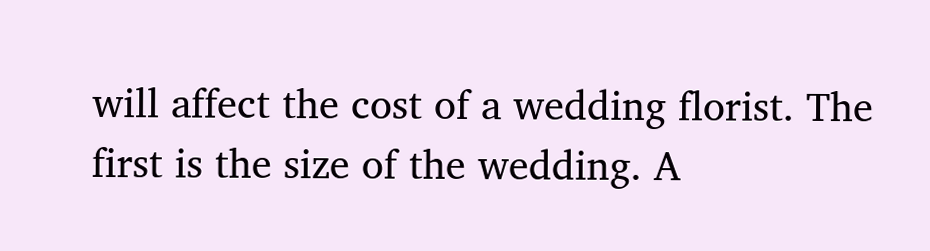will affect the cost of a wedding florist. The first is the size of the wedding. A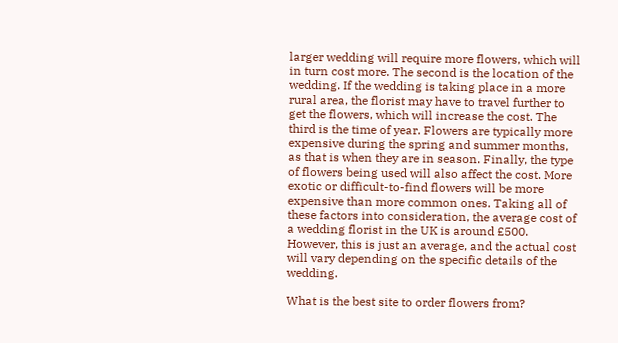larger wedding will require more flowers, which will in turn cost more. The second is the location of the wedding. If the wedding is taking place in a more rural area, the florist may have to travel further to get the flowers, which will increase the cost. The third is the time of year. Flowers are typically more expensive during the spring and summer months, as that is when they are in season. Finally, the type of flowers being used will also affect the cost. More exotic or difficult-to-find flowers will be more expensive than more common ones. Taking all of these factors into consideration, the average cost of a wedding florist in the UK is around £500. However, this is just an average, and the actual cost will vary depending on the specific details of the wedding.

What is the best site to order flowers from?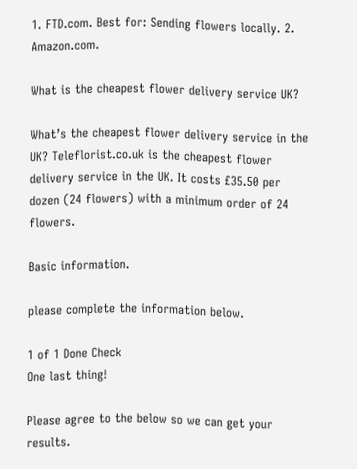1. FTD.com. Best for: Sending flowers locally. 2. Amazon.com.

What is the cheapest flower delivery service UK?

What’s the cheapest flower delivery service in the UK? Teleflorist.co.uk is the cheapest flower delivery service in the UK. It costs £35.50 per dozen (24 flowers) with a minimum order of 24 flowers.

Basic information.

please complete the information below.

1 of 1 Done Check
One last thing!

Please agree to the below so we can get your results.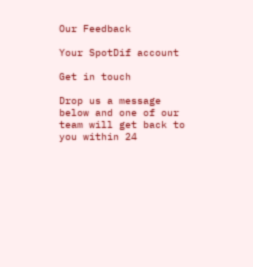Our Feedback

Your SpotDif account

Get in touch

Drop us a message below and one of our team will get back to you within 24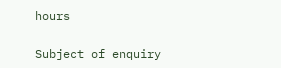hours

Subject of enquiry